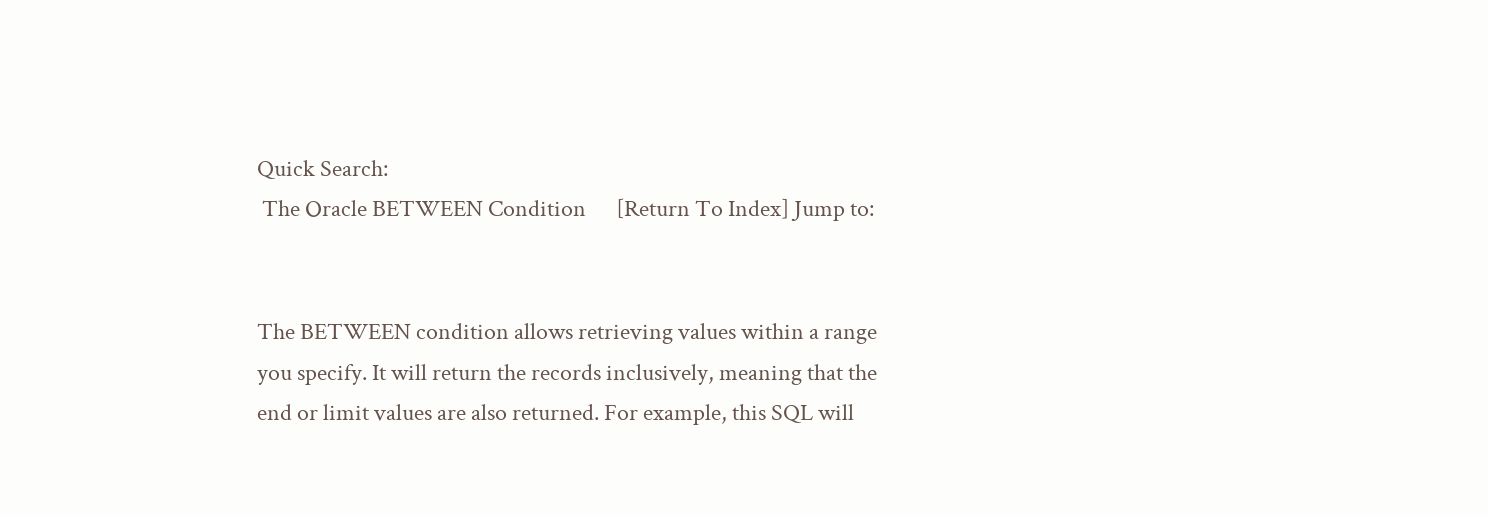Quick Search:
 The Oracle BETWEEN Condition      [Return To Index] Jump to:


The BETWEEN condition allows retrieving values within a range you specify. It will return the records inclusively, meaning that the end or limit values are also returned. For example, this SQL will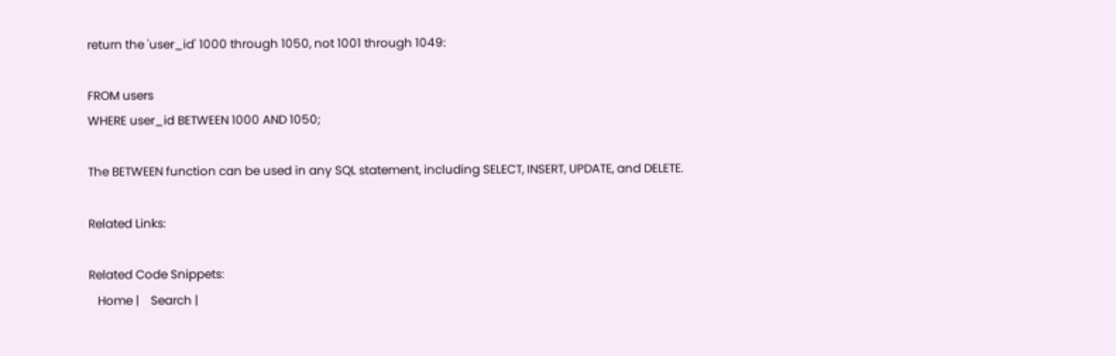return the 'user_id' 1000 through 1050, not 1001 through 1049:

FROM users
WHERE user_id BETWEEN 1000 AND 1050;

The BETWEEN function can be used in any SQL statement, including SELECT, INSERT, UPDATE, and DELETE.

Related Links:

Related Code Snippets:
   Home |    Search |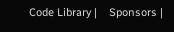Code Library |    Sponsors |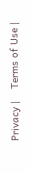Privacy |    Terms of Use |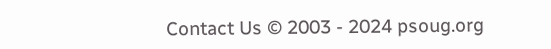Contact Us © 2003 - 2024 psoug.org